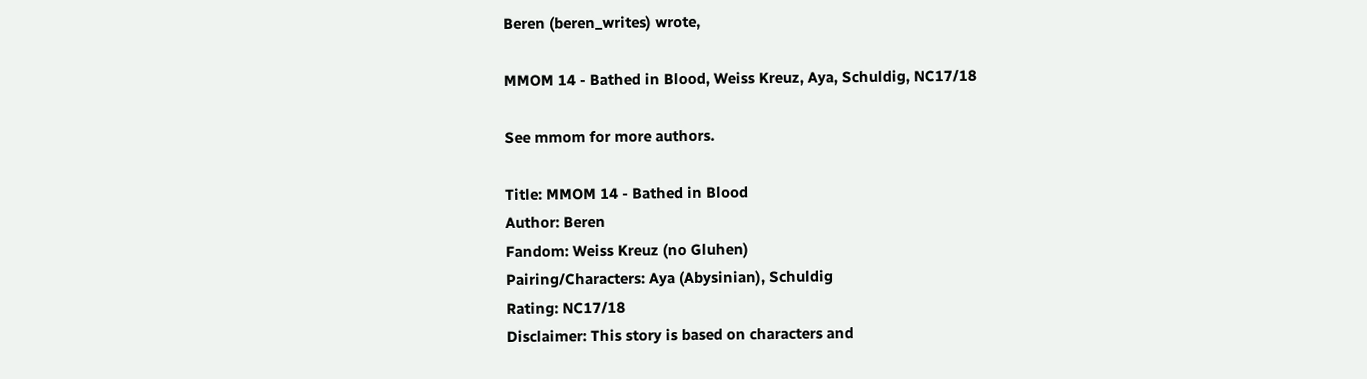Beren (beren_writes) wrote,

MMOM 14 - Bathed in Blood, Weiss Kreuz, Aya, Schuldig, NC17/18

See mmom for more authors.

Title: MMOM 14 - Bathed in Blood
Author: Beren
Fandom: Weiss Kreuz (no Gluhen)
Pairing/Characters: Aya (Abysinian), Schuldig
Rating: NC17/18
Disclaimer: This story is based on characters and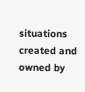situations created and owned by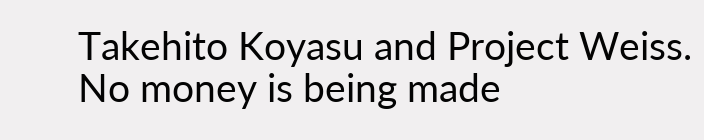Takehito Koyasu and Project Weiss. No money is being made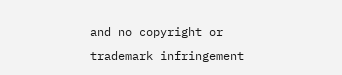and no copyright or trademark infringement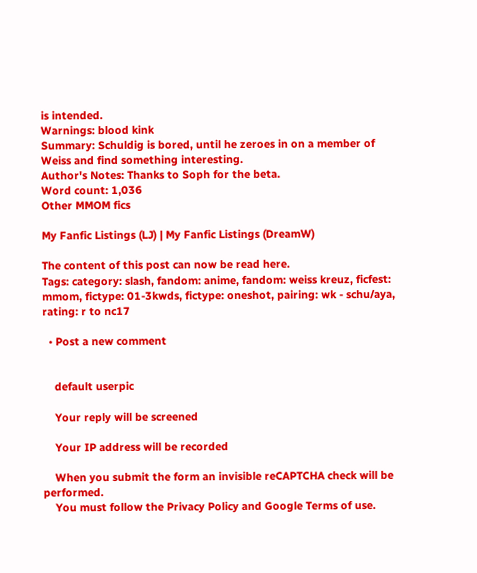is intended.
Warnings: blood kink
Summary: Schuldig is bored, until he zeroes in on a member of Weiss and find something interesting.
Author's Notes: Thanks to Soph for the beta.
Word count: 1,036
Other MMOM fics

My Fanfic Listings (LJ) | My Fanfic Listings (DreamW)

The content of this post can now be read here.
Tags: category: slash, fandom: anime, fandom: weiss kreuz, ficfest: mmom, fictype: 01-3kwds, fictype: oneshot, pairing: wk - schu/aya, rating: r to nc17

  • Post a new comment


    default userpic

    Your reply will be screened

    Your IP address will be recorded

    When you submit the form an invisible reCAPTCHA check will be performed.
    You must follow the Privacy Policy and Google Terms of use.